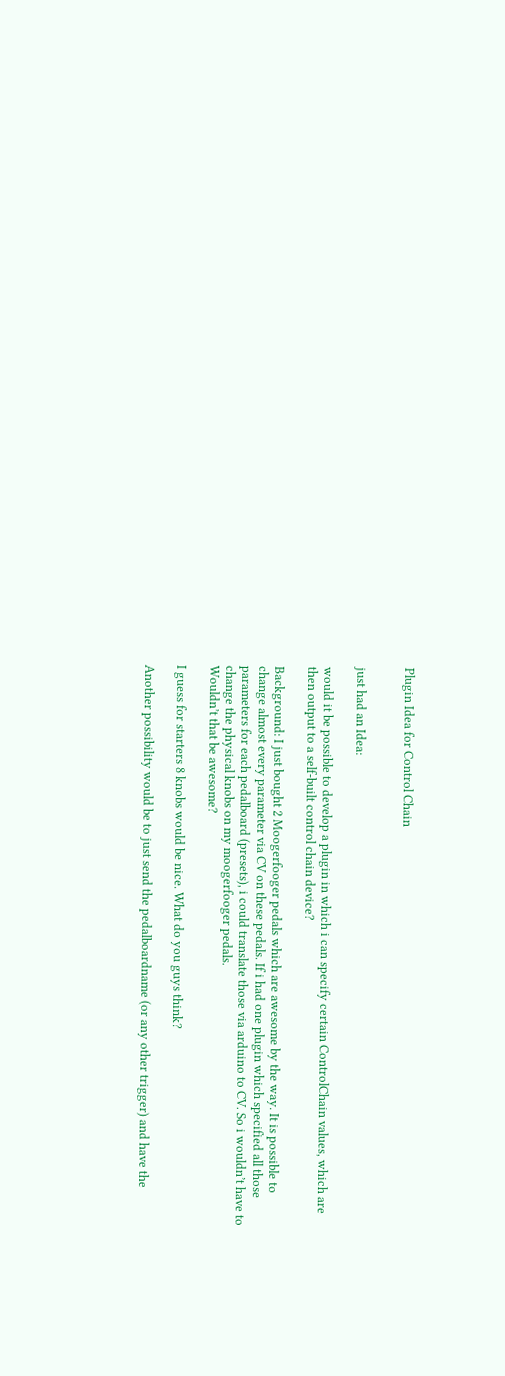Plugin Idea for Control Chain


just had an Idea:

would it be possible to develop a plugin in which i can specify certain ControlChain values, which are then output to a self-built control chain device?

Background: I just bought 2 Moogerfooger pedals which are awesome by the way. It is possible to change almost every parameter via CV on these pedals. If i had one plugin which specified all those parameters for each pedalboard (presets), i could translate those via arduino to CV. So i wouldn’t have to change the physical knobs on my moogerfooger pedals.
Wouldn’t that be awesome?

I guess for starters 8 knobs would be nice. What do you guys think?

Another possibility would be to just send the pedalboardname (or any other trigger) and have the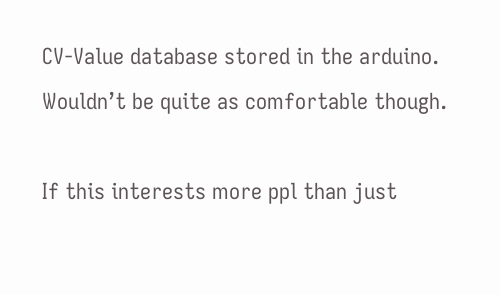CV-Value database stored in the arduino. Wouldn’t be quite as comfortable though.

If this interests more ppl than just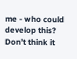me - who could develop this? Don’t think it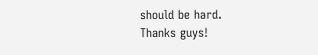should be hard.
Thanks guys!